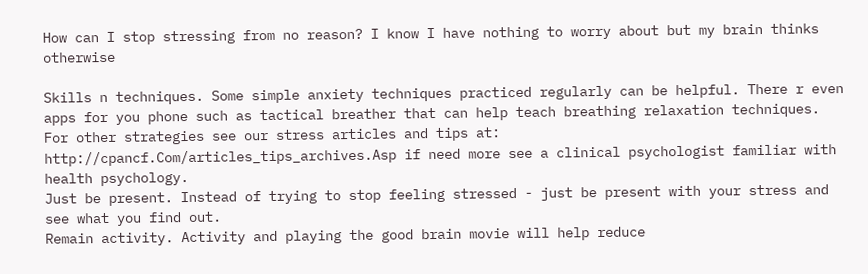How can I stop stressing from no reason? I know I have nothing to worry about but my brain thinks otherwise

Skills n techniques. Some simple anxiety techniques practiced regularly can be helpful. There r even apps for you phone such as tactical breather that can help teach breathing relaxation techniques. For other strategies see our stress articles and tips at: http://cpancf.Com/articles_tips_archives.Asp if need more see a clinical psychologist familiar with health psychology.
Just be present. Instead of trying to stop feeling stressed - just be present with your stress and see what you find out.
Remain activity. Activity and playing the good brain movie will help reduce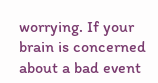worrying. If your brain is concerned about a bad event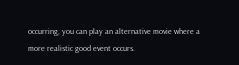occurring, you can play an alternative movie where a more realistic good event occurs.